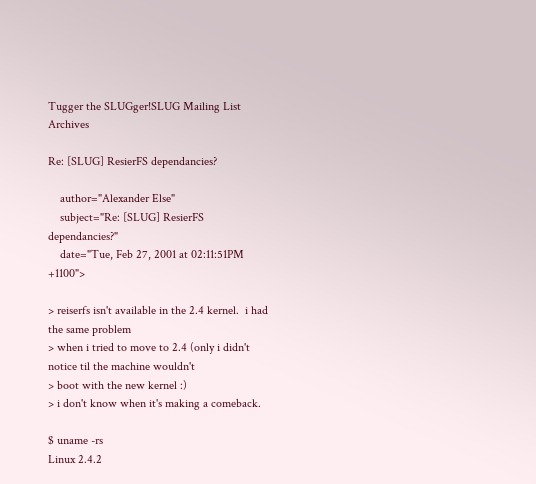Tugger the SLUGger!SLUG Mailing List Archives

Re: [SLUG] ResierFS dependancies?

    author="Alexander Else"
    subject="Re: [SLUG] ResierFS dependancies?"
    date="Tue, Feb 27, 2001 at 02:11:51PM +1100">

> reiserfs isn't available in the 2.4 kernel.  i had the same problem
> when i tried to move to 2.4 (only i didn't notice til the machine wouldn't
> boot with the new kernel :)
> i don't know when it's making a comeback.

$ uname -rs
Linux 2.4.2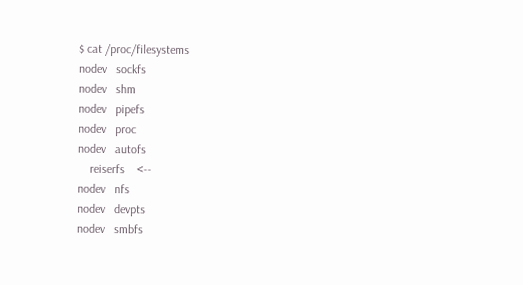$ cat /proc/filesystems
nodev   sockfs
nodev   shm
nodev   pipefs
nodev   proc
nodev   autofs
    reiserfs    <--
nodev   nfs
nodev   devpts
nodev   smbfs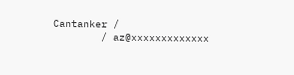Cantanker /
        / az@xxxxxxxxxxxxx